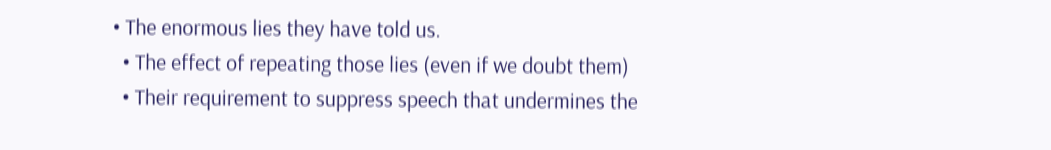• The enormous lies they have told us.
  • The effect of repeating those lies (even if we doubt them)
  • Their requirement to suppress speech that undermines the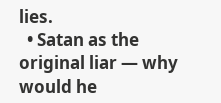lies.
  • Satan as the original liar — why would he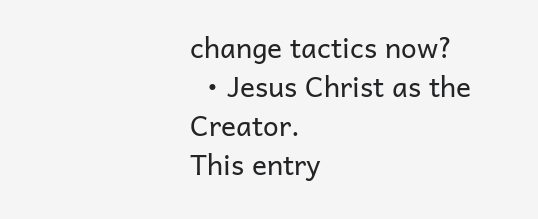change tactics now?
  • Jesus Christ as the Creator.
This entry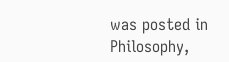was posted in Philosophy,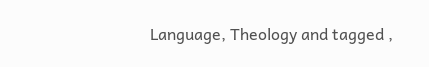Language, Theology and tagged ,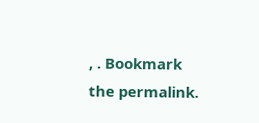, . Bookmark the permalink.